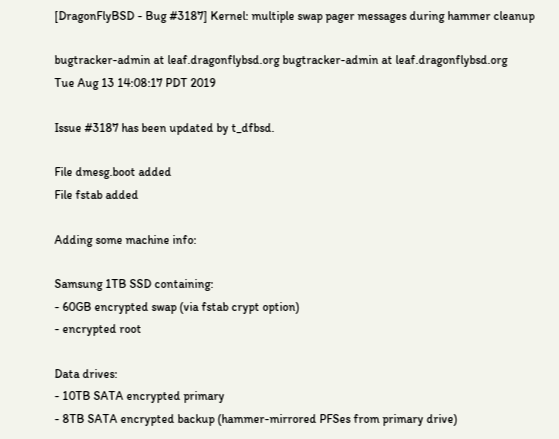[DragonFlyBSD - Bug #3187] Kernel: multiple swap pager messages during hammer cleanup

bugtracker-admin at leaf.dragonflybsd.org bugtracker-admin at leaf.dragonflybsd.org
Tue Aug 13 14:08:17 PDT 2019

Issue #3187 has been updated by t_dfbsd.

File dmesg.boot added
File fstab added

Adding some machine info:

Samsung 1TB SSD containing:
- 60GB encrypted swap (via fstab crypt option)
- encrypted root

Data drives:
- 10TB SATA encrypted primary
- 8TB SATA encrypted backup (hammer-mirrored PFSes from primary drive)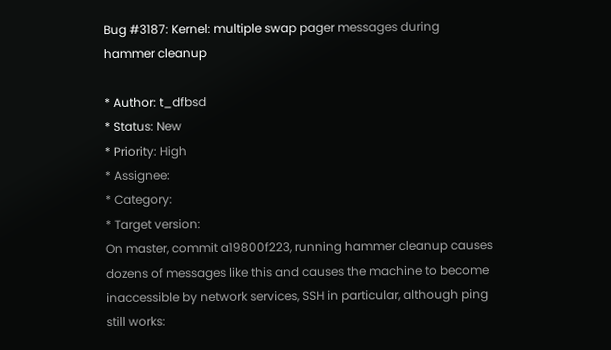Bug #3187: Kernel: multiple swap pager messages during hammer cleanup

* Author: t_dfbsd
* Status: New
* Priority: High
* Assignee:
* Category:
* Target version:
On master, commit a19800f223, running hammer cleanup causes dozens of messages like this and causes the machine to become inaccessible by network services, SSH in particular, although ping still works: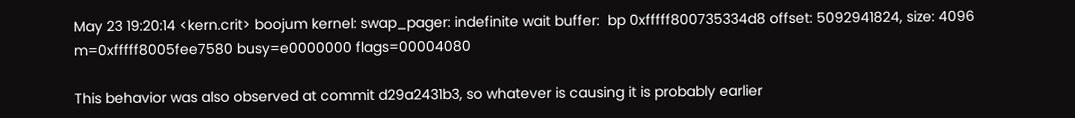May 23 19:20:14 <kern.crit> boojum kernel: swap_pager: indefinite wait buffer:  bp 0xfffff800735334d8 offset: 5092941824, size: 4096  m=0xfffff8005fee7580 busy=e0000000 flags=00004080

This behavior was also observed at commit d29a2431b3, so whatever is causing it is probably earlier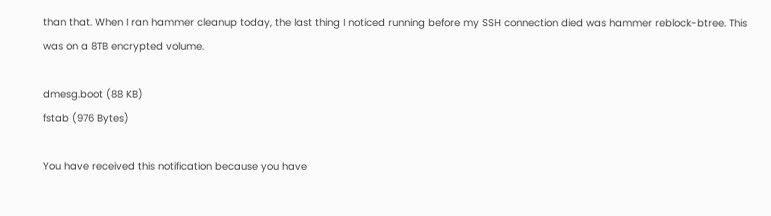than that. When I ran hammer cleanup today, the last thing I noticed running before my SSH connection died was hammer reblock-btree. This was on a 8TB encrypted volume.

dmesg.boot (88 KB)
fstab (976 Bytes)

You have received this notification because you have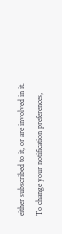either subscribed to it, or are involved in it.
To change your notification preferences,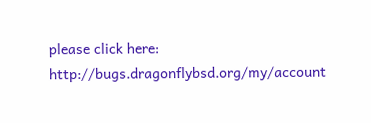please click here: http://bugs.dragonflybsd.org/my/account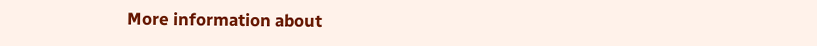More information about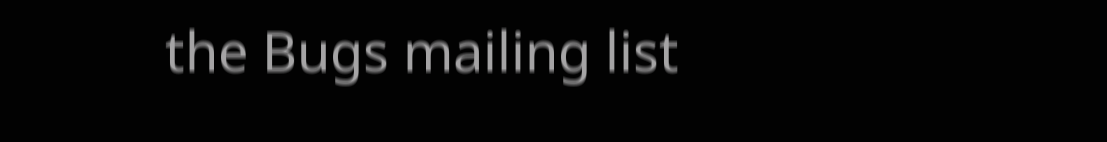the Bugs mailing list